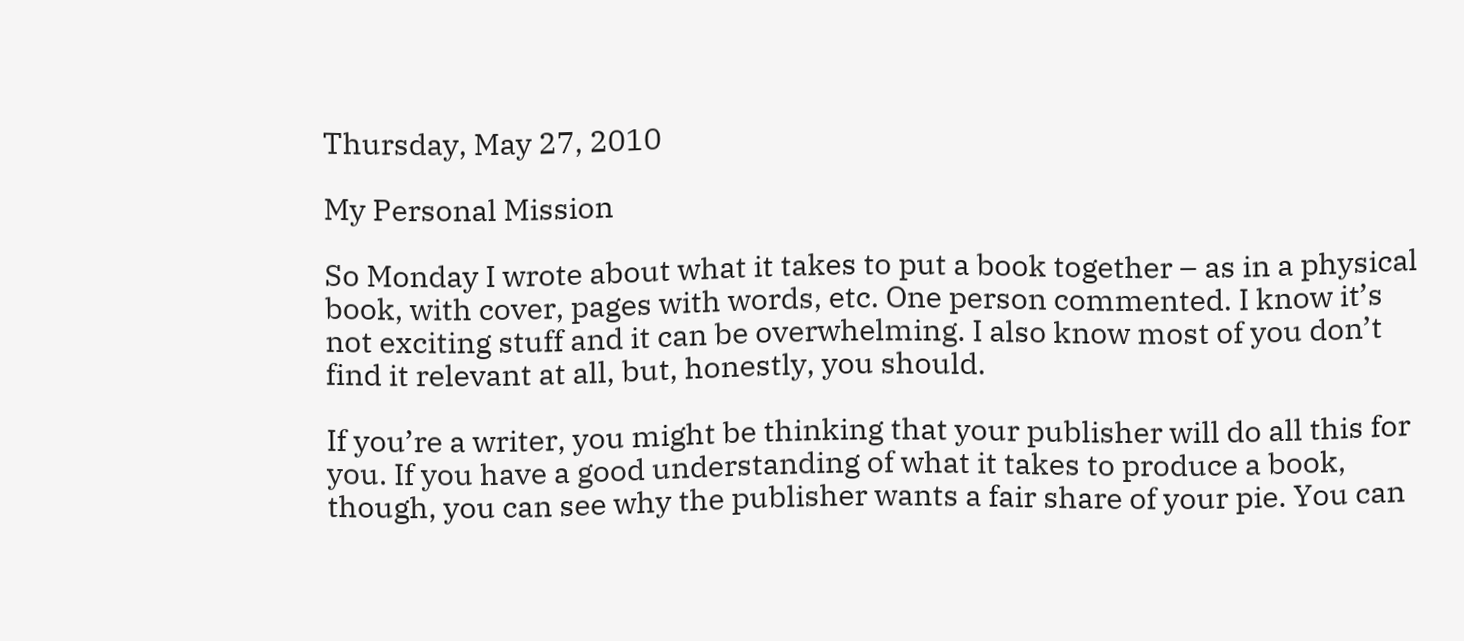Thursday, May 27, 2010

My Personal Mission

So Monday I wrote about what it takes to put a book together – as in a physical book, with cover, pages with words, etc. One person commented. I know it’s not exciting stuff and it can be overwhelming. I also know most of you don’t find it relevant at all, but, honestly, you should.

If you’re a writer, you might be thinking that your publisher will do all this for you. If you have a good understanding of what it takes to produce a book, though, you can see why the publisher wants a fair share of your pie. You can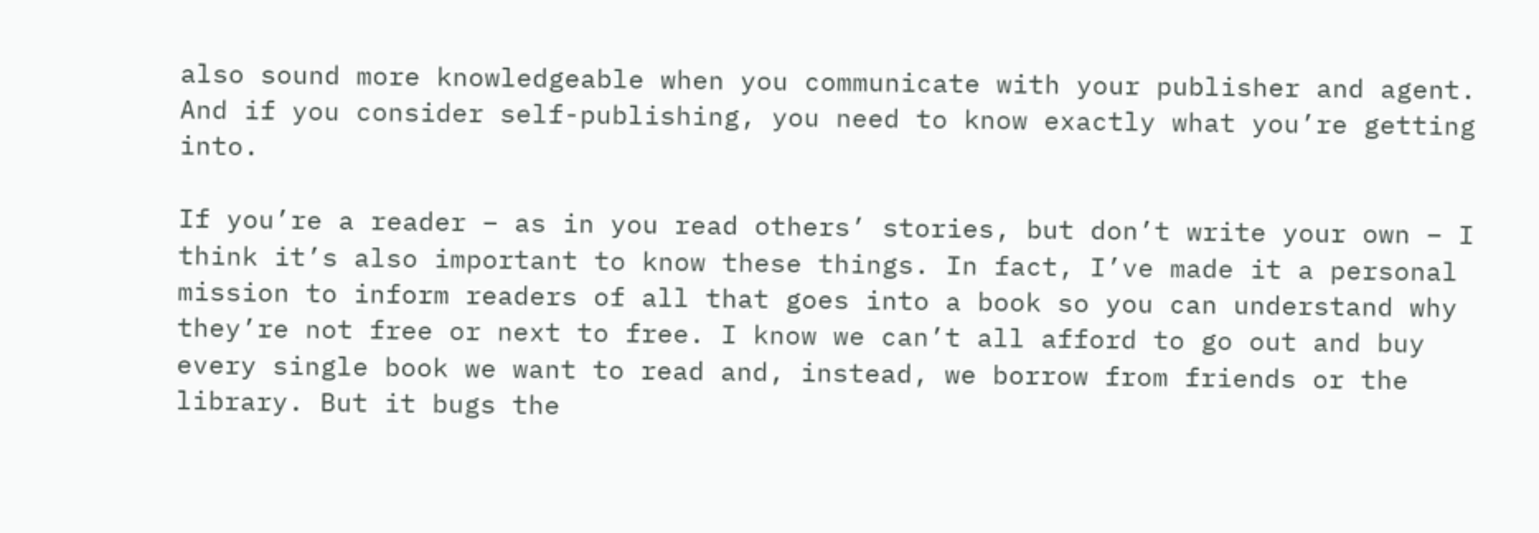also sound more knowledgeable when you communicate with your publisher and agent. And if you consider self-publishing, you need to know exactly what you’re getting into.

If you’re a reader – as in you read others’ stories, but don’t write your own – I think it’s also important to know these things. In fact, I’ve made it a personal mission to inform readers of all that goes into a book so you can understand why they’re not free or next to free. I know we can’t all afford to go out and buy every single book we want to read and, instead, we borrow from friends or the library. But it bugs the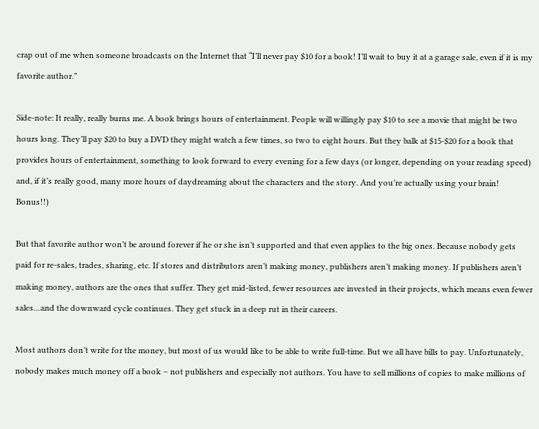crap out of me when someone broadcasts on the Internet that “I’ll never pay $10 for a book! I’ll wait to buy it at a garage sale, even if it is my favorite author.”

Side-note: It really, really burns me. A book brings hours of entertainment. People will willingly pay $10 to see a movie that might be two hours long. They’ll pay $20 to buy a DVD they might watch a few times, so two to eight hours. But they balk at $15-$20 for a book that provides hours of entertainment, something to look forward to every evening for a few days (or longer, depending on your reading speed) and, if it’s really good, many more hours of daydreaming about the characters and the story. And you’re actually using your brain! Bonus!!)

But that favorite author won’t be around forever if he or she isn’t supported and that even applies to the big ones. Because nobody gets paid for re-sales, trades, sharing, etc. If stores and distributors aren’t making money, publishers aren’t making money. If publishers aren’t making money, authors are the ones that suffer. They get mid-listed, fewer resources are invested in their projects, which means even fewer sales…and the downward cycle continues. They get stuck in a deep rut in their careers.

Most authors don’t write for the money, but most of us would like to be able to write full-time. But we all have bills to pay. Unfortunately, nobody makes much money off a book – not publishers and especially not authors. You have to sell millions of copies to make millions of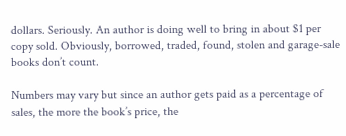dollars. Seriously. An author is doing well to bring in about $1 per copy sold. Obviously, borrowed, traded, found, stolen and garage-sale books don’t count.

Numbers may vary but since an author gets paid as a percentage of sales, the more the book’s price, the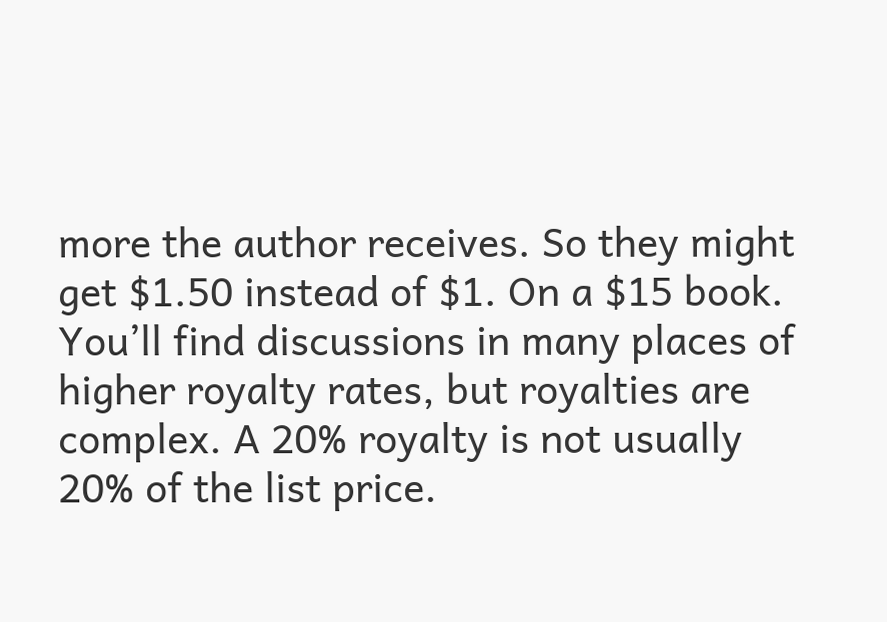more the author receives. So they might get $1.50 instead of $1. On a $15 book. You’ll find discussions in many places of higher royalty rates, but royalties are complex. A 20% royalty is not usually 20% of the list price.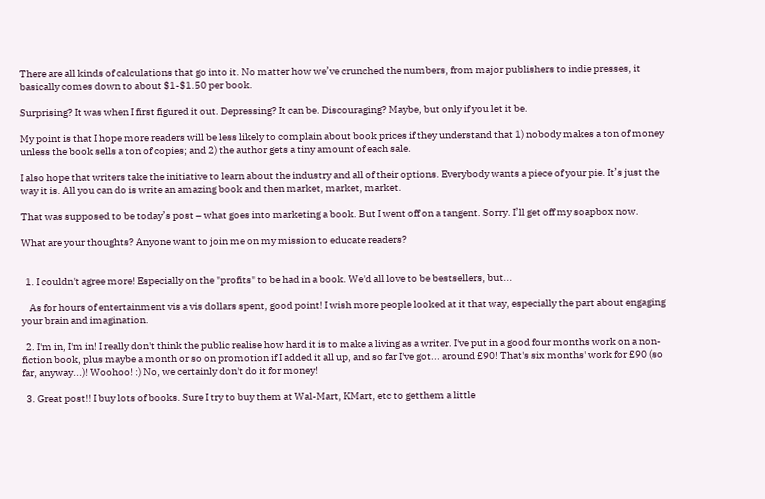There are all kinds of calculations that go into it. No matter how we’ve crunched the numbers, from major publishers to indie presses, it basically comes down to about $1-$1.50 per book.

Surprising? It was when I first figured it out. Depressing? It can be. Discouraging? Maybe, but only if you let it be.

My point is that I hope more readers will be less likely to complain about book prices if they understand that 1) nobody makes a ton of money unless the book sells a ton of copies; and 2) the author gets a tiny amount of each sale.

I also hope that writers take the initiative to learn about the industry and all of their options. Everybody wants a piece of your pie. It’s just the way it is. All you can do is write an amazing book and then market, market, market.

That was supposed to be today’s post – what goes into marketing a book. But I went off on a tangent. Sorry. I’ll get off my soapbox now.

What are your thoughts? Anyone want to join me on my mission to educate readers?


  1. I couldn't agree more! Especially on the "profits" to be had in a book. We'd all love to be bestsellers, but...

    As for hours of entertainment vis a vis dollars spent, good point! I wish more people looked at it that way, especially the part about engaging your brain and imagination.

  2. I'm in, I'm in! I really don't think the public realise how hard it is to make a living as a writer. I've put in a good four months work on a non-fiction book, plus maybe a month or so on promotion if I added it all up, and so far I've got... around £90! That's six months' work for £90 (so far, anyway...)! Woohoo! :) No, we certainly don't do it for money!

  3. Great post!! I buy lots of books. Sure I try to buy them at Wal-Mart, KMart, etc to getthem a little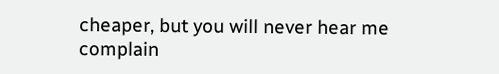cheaper, but you will never hear me complain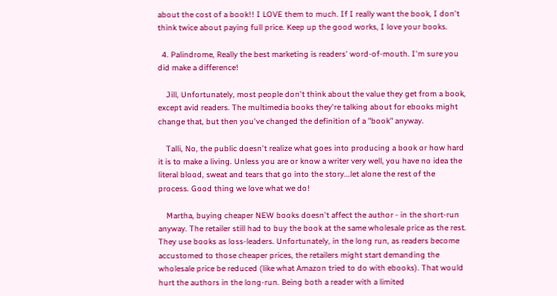about the cost of a book!! I LOVE them to much. If I really want the book, I don't think twice about paying full price. Keep up the good works, I love your books.

  4. Palindrome, Really the best marketing is readers' word-of-mouth. I'm sure you did make a difference!

    Jill, Unfortunately, most people don't think about the value they get from a book, except avid readers. The multimedia books they're talking about for ebooks might change that, but then you've changed the definition of a "book" anyway.

    Talli, No, the public doesn't realize what goes into producing a book or how hard it is to make a living. Unless you are or know a writer very well, you have no idea the literal blood, sweat and tears that go into the story...let alone the rest of the process. Good thing we love what we do!

    Martha, buying cheaper NEW books doesn't affect the author - in the short-run anyway. The retailer still had to buy the book at the same wholesale price as the rest. They use books as loss-leaders. Unfortunately, in the long run, as readers become accustomed to those cheaper prices, the retailers might start demanding the wholesale price be reduced (like what Amazon tried to do with ebooks). That would hurt the authors in the long-run. Being both a reader with a limited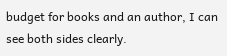budget for books and an author, I can see both sides clearly.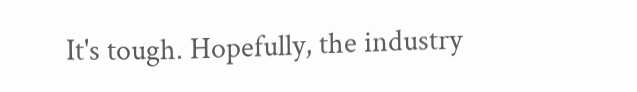It's tough. Hopefully, the industry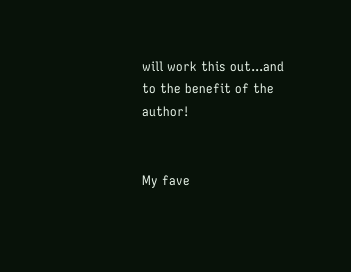will work this out...and to the benefit of the author!


My fave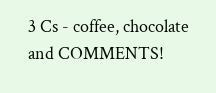3 Cs - coffee, chocolate and COMMENTS!